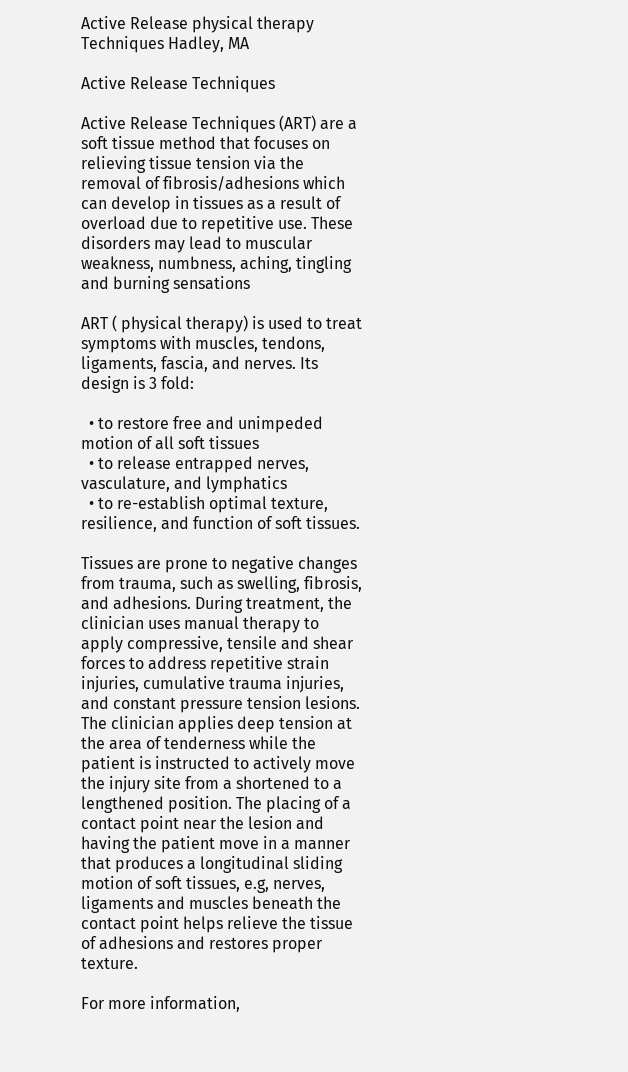Active Release physical therapy Techniques Hadley, MA

Active Release Techniques

Active Release Techniques (ART) are a soft tissue method that focuses on relieving tissue tension via the removal of fibrosis/adhesions which can develop in tissues as a result of overload due to repetitive use. These disorders may lead to muscular weakness, numbness, aching, tingling and burning sensations

ART ( physical therapy) is used to treat symptoms with muscles, tendons, ligaments, fascia, and nerves. Its design is 3 fold:

  • to restore free and unimpeded motion of all soft tissues
  • to release entrapped nerves, vasculature, and lymphatics
  • to re-establish optimal texture, resilience, and function of soft tissues.

Tissues are prone to negative changes from trauma, such as swelling, fibrosis, and adhesions. During treatment, the clinician uses manual therapy to apply compressive, tensile and shear forces to address repetitive strain injuries, cumulative trauma injuries, and constant pressure tension lesions. The clinician applies deep tension at the area of tenderness while the patient is instructed to actively move the injury site from a shortened to a lengthened position. The placing of a contact point near the lesion and having the patient move in a manner that produces a longitudinal sliding motion of soft tissues, e.g, nerves, ligaments and muscles beneath the contact point helps relieve the tissue of adhesions and restores proper texture.

For more information,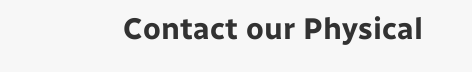Contact our Physical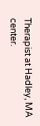Therapist at Hadley, MA center.